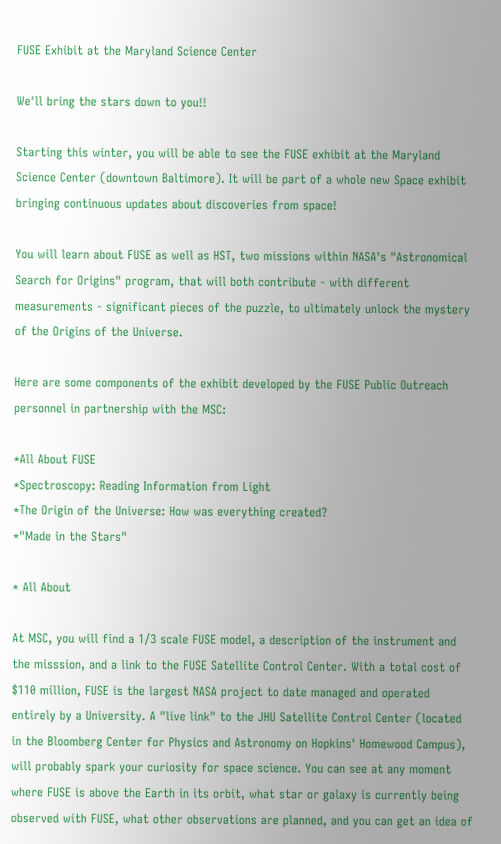FUSE Exhibit at the Maryland Science Center

We'll bring the stars down to you!!

Starting this winter, you will be able to see the FUSE exhibit at the Maryland Science Center (downtown Baltimore). It will be part of a whole new Space exhibit bringing continuous updates about discoveries from space!

You will learn about FUSE as well as HST, two missions within NASA's "Astronomical Search for Origins" program, that will both contribute - with different measurements - significant pieces of the puzzle, to ultimately unlock the mystery of the Origins of the Universe.

Here are some components of the exhibit developed by the FUSE Public Outreach personnel in partnership with the MSC:

*All About FUSE
*Spectroscopy: Reading Information from Light
*The Origin of the Universe: How was everything created?
*"Made in the Stars"

* All About

At MSC, you will find a 1/3 scale FUSE model, a description of the instrument and the misssion, and a link to the FUSE Satellite Control Center. With a total cost of $110 million, FUSE is the largest NASA project to date managed and operated entirely by a University. A "live link" to the JHU Satellite Control Center (located in the Bloomberg Center for Physics and Astronomy on Hopkins' Homewood Campus), will probably spark your curiosity for space science. You can see at any moment where FUSE is above the Earth in its orbit, what star or galaxy is currently being observed with FUSE, what other observations are planned, and you can get an idea of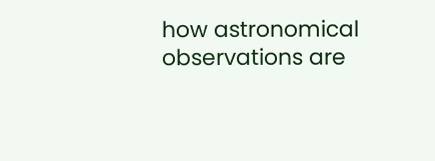how astronomical observations are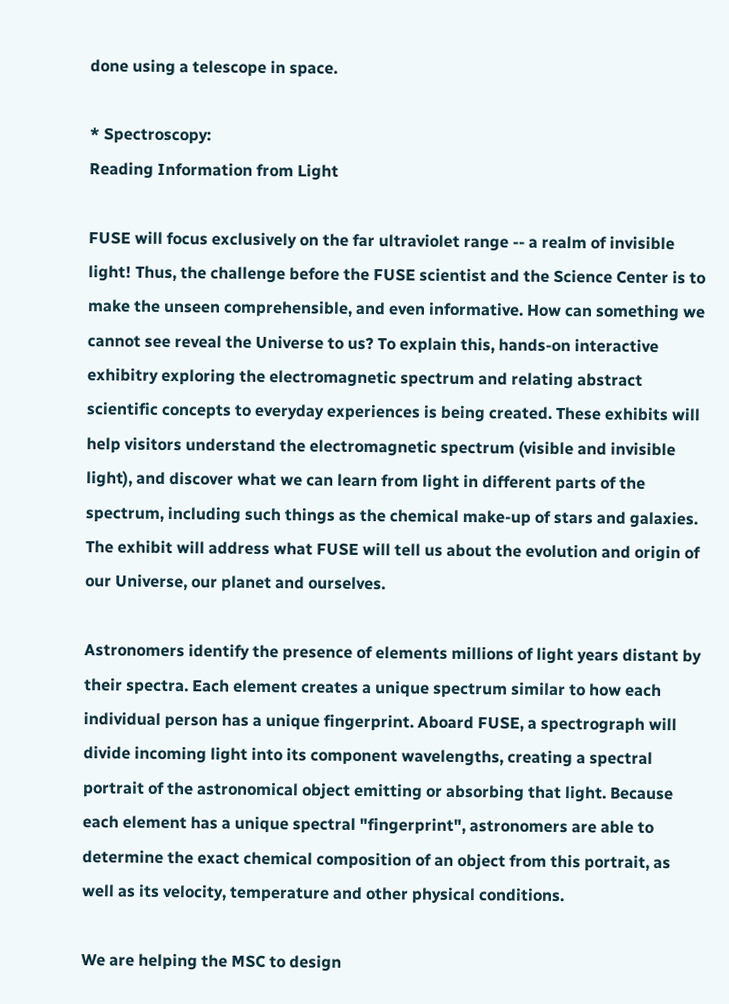done using a telescope in space.

* Spectroscopy:
Reading Information from Light

FUSE will focus exclusively on the far ultraviolet range -- a realm of invisible light! Thus, the challenge before the FUSE scientist and the Science Center is to make the unseen comprehensible, and even informative. How can something we cannot see reveal the Universe to us? To explain this, hands-on interactive exhibitry exploring the electromagnetic spectrum and relating abstract scientific concepts to everyday experiences is being created. These exhibits will help visitors understand the electromagnetic spectrum (visible and invisible light), and discover what we can learn from light in different parts of the spectrum, including such things as the chemical make-up of stars and galaxies. The exhibit will address what FUSE will tell us about the evolution and origin of our Universe, our planet and ourselves.

Astronomers identify the presence of elements millions of light years distant by their spectra. Each element creates a unique spectrum similar to how each individual person has a unique fingerprint. Aboard FUSE, a spectrograph will divide incoming light into its component wavelengths, creating a spectral portrait of the astronomical object emitting or absorbing that light. Because each element has a unique spectral "fingerprint", astronomers are able to determine the exact chemical composition of an object from this portrait, as well as its velocity, temperature and other physical conditions.

We are helping the MSC to design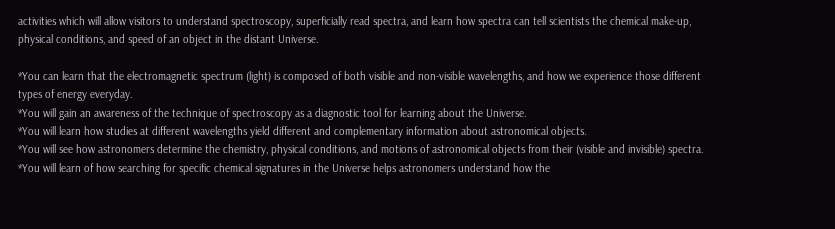activities which will allow visitors to understand spectroscopy, superficially read spectra, and learn how spectra can tell scientists the chemical make-up, physical conditions, and speed of an object in the distant Universe.

*You can learn that the electromagnetic spectrum (light) is composed of both visible and non-visible wavelengths, and how we experience those different types of energy everyday.
*You will gain an awareness of the technique of spectroscopy as a diagnostic tool for learning about the Universe.
*You will learn how studies at different wavelengths yield different and complementary information about astronomical objects.
*You will see how astronomers determine the chemistry, physical conditions, and motions of astronomical objects from their (visible and invisible) spectra.
*You will learn of how searching for specific chemical signatures in the Universe helps astronomers understand how the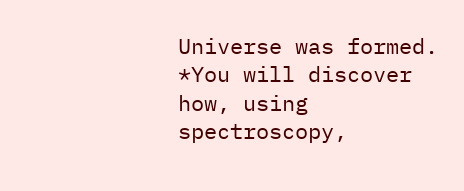Universe was formed.
*You will discover how, using spectroscopy,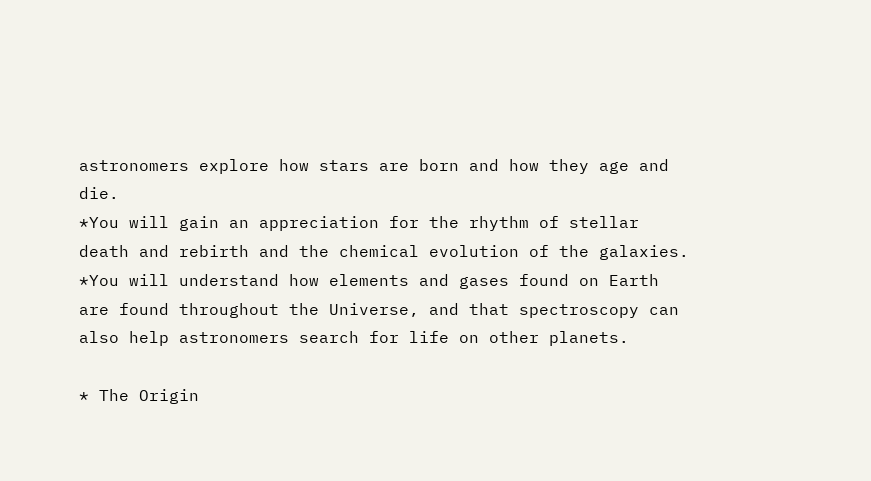astronomers explore how stars are born and how they age and die.
*You will gain an appreciation for the rhythm of stellar death and rebirth and the chemical evolution of the galaxies.
*You will understand how elements and gases found on Earth are found throughout the Universe, and that spectroscopy can also help astronomers search for life on other planets.

* The Origin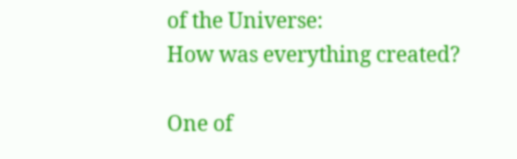of the Universe:
How was everything created?

One of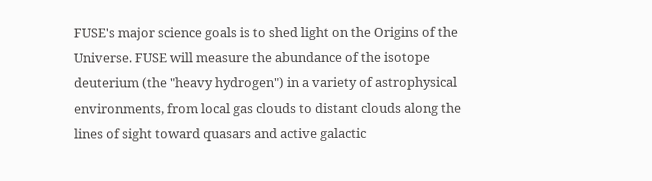FUSE's major science goals is to shed light on the Origins of the Universe. FUSE will measure the abundance of the isotope deuterium (the "heavy hydrogen") in a variety of astrophysical environments, from local gas clouds to distant clouds along the lines of sight toward quasars and active galactic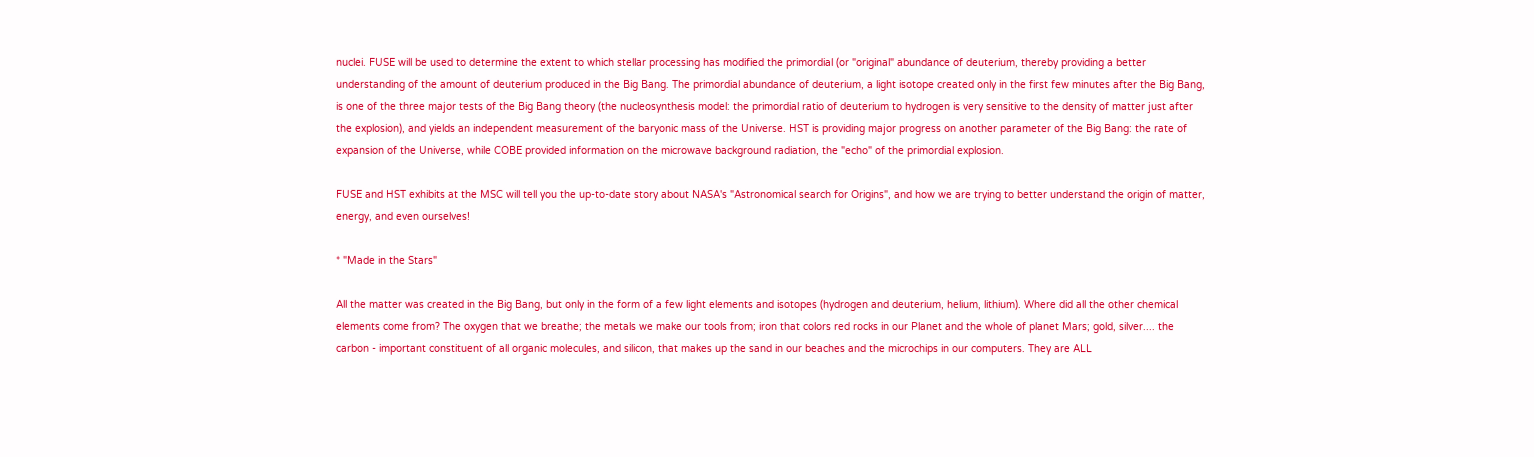nuclei. FUSE will be used to determine the extent to which stellar processing has modified the primordial (or "original" abundance of deuterium, thereby providing a better understanding of the amount of deuterium produced in the Big Bang. The primordial abundance of deuterium, a light isotope created only in the first few minutes after the Big Bang, is one of the three major tests of the Big Bang theory (the nucleosynthesis model: the primordial ratio of deuterium to hydrogen is very sensitive to the density of matter just after the explosion), and yields an independent measurement of the baryonic mass of the Universe. HST is providing major progress on another parameter of the Big Bang: the rate of expansion of the Universe, while COBE provided information on the microwave background radiation, the "echo" of the primordial explosion.

FUSE and HST exhibits at the MSC will tell you the up-to-date story about NASA's "Astronomical search for Origins", and how we are trying to better understand the origin of matter, energy, and even ourselves!

* "Made in the Stars"

All the matter was created in the Big Bang, but only in the form of a few light elements and isotopes (hydrogen and deuterium, helium, lithium). Where did all the other chemical elements come from? The oxygen that we breathe; the metals we make our tools from; iron that colors red rocks in our Planet and the whole of planet Mars; gold, silver.... the carbon - important constituent of all organic molecules, and silicon, that makes up the sand in our beaches and the microchips in our computers. They are ALL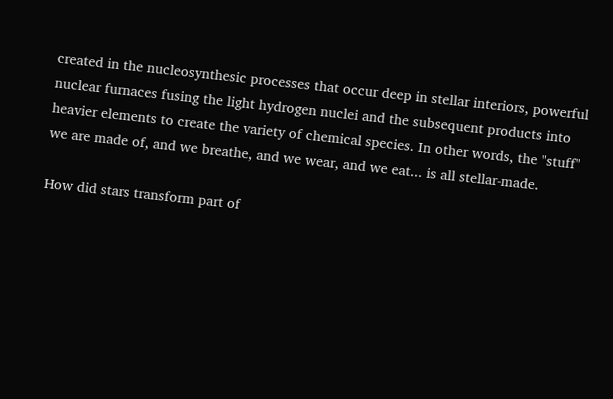created in the nucleosynthesic processes that occur deep in stellar interiors, powerful nuclear furnaces fusing the light hydrogen nuclei and the subsequent products into heavier elements to create the variety of chemical species. In other words, the "stuff" we are made of, and we breathe, and we wear, and we eat... is all stellar-made.

How did stars transform part of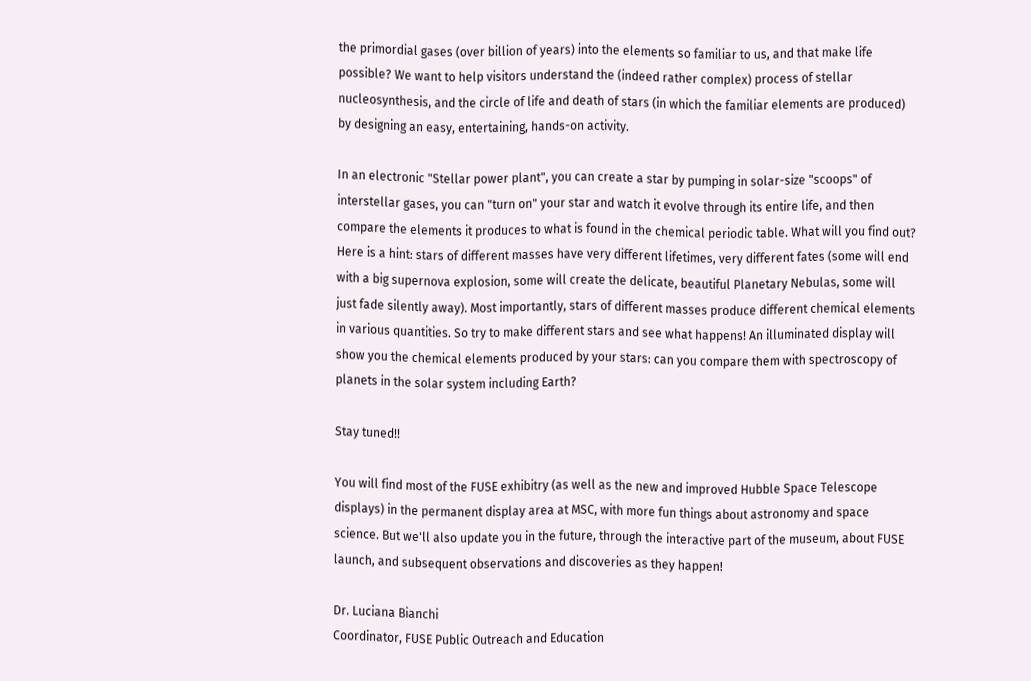the primordial gases (over billion of years) into the elements so familiar to us, and that make life possible? We want to help visitors understand the (indeed rather complex) process of stellar nucleosynthesis, and the circle of life and death of stars (in which the familiar elements are produced) by designing an easy, entertaining, hands-on activity.

In an electronic "Stellar power plant", you can create a star by pumping in solar-size "scoops" of interstellar gases, you can "turn on" your star and watch it evolve through its entire life, and then compare the elements it produces to what is found in the chemical periodic table. What will you find out? Here is a hint: stars of different masses have very different lifetimes, very different fates (some will end with a big supernova explosion, some will create the delicate, beautiful Planetary Nebulas, some will just fade silently away). Most importantly, stars of different masses produce different chemical elements in various quantities. So try to make different stars and see what happens! An illuminated display will show you the chemical elements produced by your stars: can you compare them with spectroscopy of planets in the solar system including Earth?

Stay tuned!!

You will find most of the FUSE exhibitry (as well as the new and improved Hubble Space Telescope displays) in the permanent display area at MSC, with more fun things about astronomy and space science. But we'll also update you in the future, through the interactive part of the museum, about FUSE launch, and subsequent observations and discoveries as they happen!

Dr. Luciana Bianchi
Coordinator, FUSE Public Outreach and Education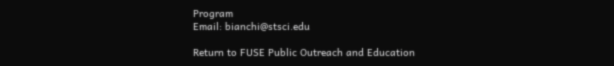Program
Email: bianchi@stsci.edu

Return to FUSE Public Outreach and Education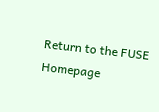Return to the FUSE Homepage